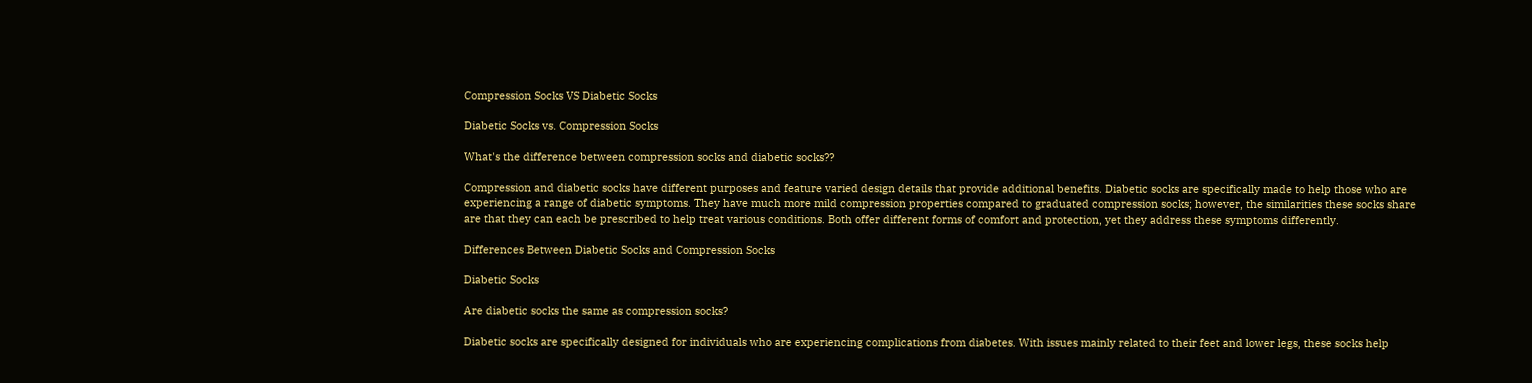Compression Socks VS Diabetic Socks

Diabetic Socks vs. Compression Socks

What's the difference between compression socks and diabetic socks??

Compression and diabetic socks have different purposes and feature varied design details that provide additional benefits. Diabetic socks are specifically made to help those who are experiencing a range of diabetic symptoms. They have much more mild compression properties compared to graduated compression socks; however, the similarities these socks share are that they can each be prescribed to help treat various conditions. Both offer different forms of comfort and protection, yet they address these symptoms differently.

Differences Between Diabetic Socks and Compression Socks

Diabetic Socks

Are diabetic socks the same as compression socks?

Diabetic socks are specifically designed for individuals who are experiencing complications from diabetes. With issues mainly related to their feet and lower legs, these socks help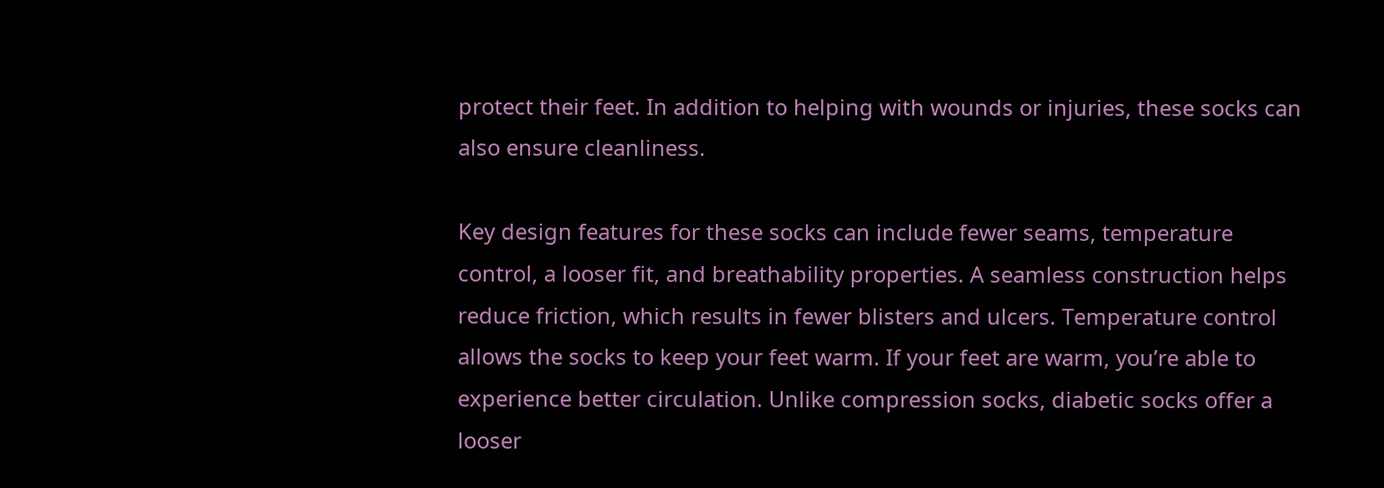protect their feet. In addition to helping with wounds or injuries, these socks can also ensure cleanliness.

Key design features for these socks can include fewer seams, temperature control, a looser fit, and breathability properties. A seamless construction helps reduce friction, which results in fewer blisters and ulcers. Temperature control allows the socks to keep your feet warm. If your feet are warm, you’re able to experience better circulation. Unlike compression socks, diabetic socks offer a looser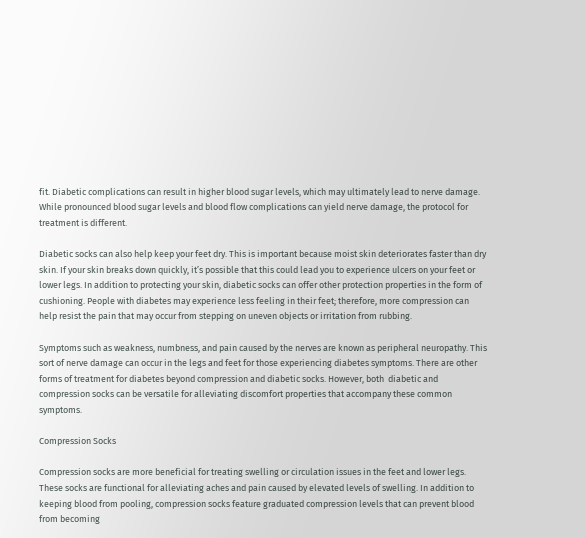fit. Diabetic complications can result in higher blood sugar levels, which may ultimately lead to nerve damage. While pronounced blood sugar levels and blood flow complications can yield nerve damage, the protocol for treatment is different.

Diabetic socks can also help keep your feet dry. This is important because moist skin deteriorates faster than dry skin. If your skin breaks down quickly, it’s possible that this could lead you to experience ulcers on your feet or lower legs. In addition to protecting your skin, diabetic socks can offer other protection properties in the form of cushioning. People with diabetes may experience less feeling in their feet; therefore, more compression can help resist the pain that may occur from stepping on uneven objects or irritation from rubbing.

Symptoms such as weakness, numbness, and pain caused by the nerves are known as peripheral neuropathy. This sort of nerve damage can occur in the legs and feet for those experiencing diabetes symptoms. There are other forms of treatment for diabetes beyond compression and diabetic socks. However, both  diabetic and compression socks can be versatile for alleviating discomfort properties that accompany these common symptoms.

Compression Socks

Compression socks are more beneficial for treating swelling or circulation issues in the feet and lower legs. These socks are functional for alleviating aches and pain caused by elevated levels of swelling. In addition to keeping blood from pooling, compression socks feature graduated compression levels that can prevent blood from becoming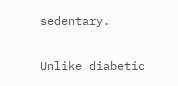sedentary.

Unlike diabetic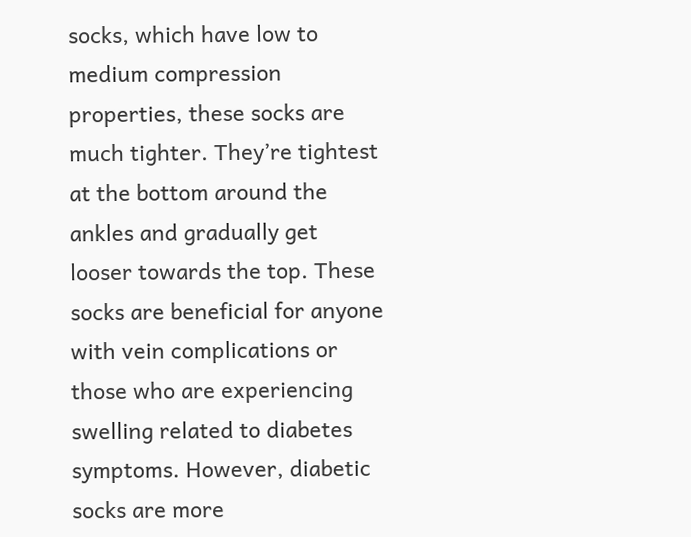socks, which have low to medium compression properties, these socks are much tighter. They’re tightest at the bottom around the ankles and gradually get looser towards the top. These socks are beneficial for anyone with vein complications or those who are experiencing swelling related to diabetes symptoms. However, diabetic socks are more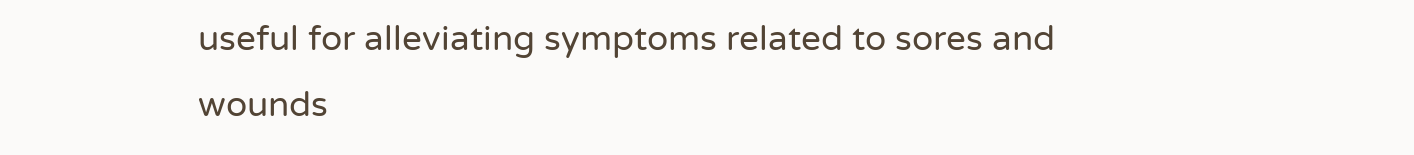useful for alleviating symptoms related to sores and wounds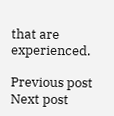that are experienced.

Previous post
Next post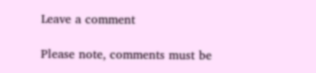Leave a comment

Please note, comments must be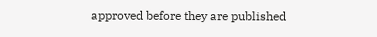approved before they are published